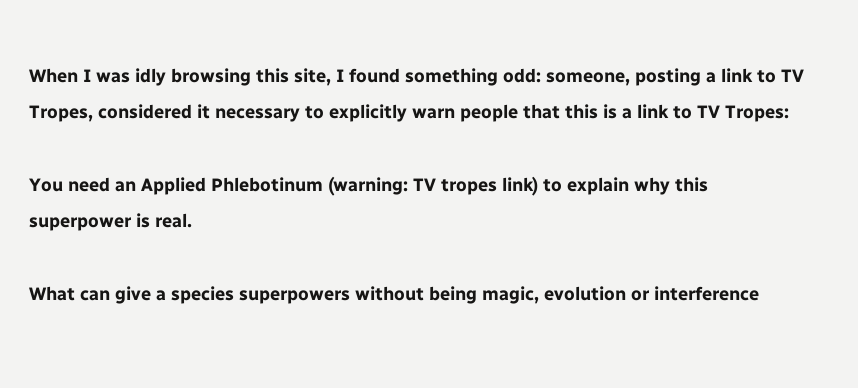When I was idly browsing this site, I found something odd: someone, posting a link to TV Tropes, considered it necessary to explicitly warn people that this is a link to TV Tropes:

You need an Applied Phlebotinum (warning: TV tropes link) to explain why this superpower is real.

What can give a species superpowers without being magic, evolution or interference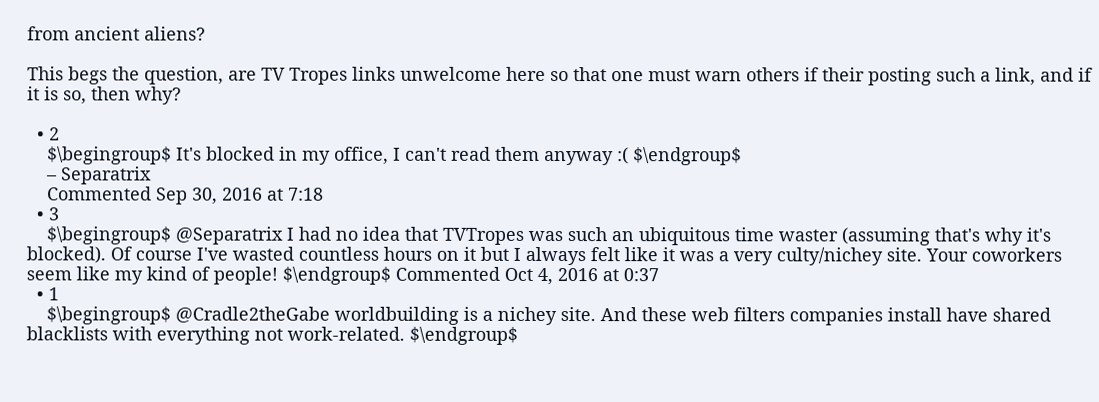from ancient aliens?

This begs the question, are TV Tropes links unwelcome here so that one must warn others if their posting such a link, and if it is so, then why?

  • 2
    $\begingroup$ It's blocked in my office, I can't read them anyway :( $\endgroup$
    – Separatrix
    Commented Sep 30, 2016 at 7:18
  • 3
    $\begingroup$ @Separatrix I had no idea that TVTropes was such an ubiquitous time waster (assuming that's why it's blocked). Of course I've wasted countless hours on it but I always felt like it was a very culty/nichey site. Your coworkers seem like my kind of people! $\endgroup$ Commented Oct 4, 2016 at 0:37
  • 1
    $\begingroup$ @Cradle2theGabe worldbuilding is a nichey site. And these web filters companies install have shared blacklists with everything not work-related. $\endgroup$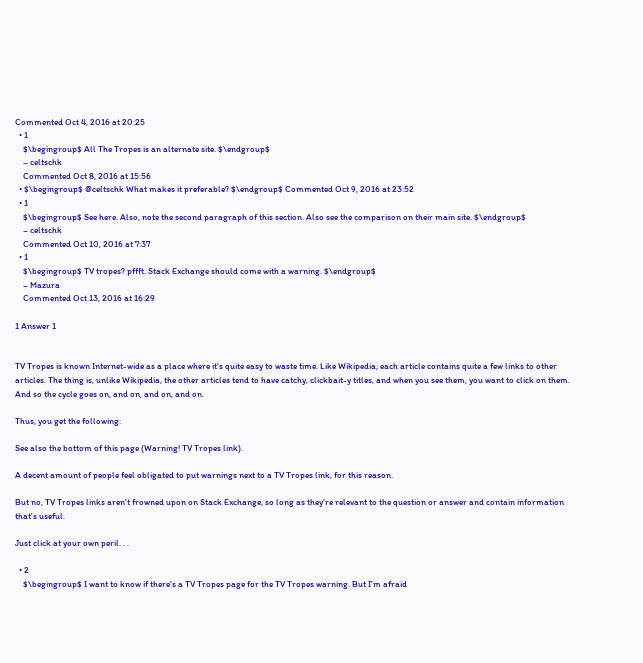Commented Oct 4, 2016 at 20:25
  • 1
    $\begingroup$ All The Tropes is an alternate site. $\endgroup$
    – celtschk
    Commented Oct 8, 2016 at 15:56
  • $\begingroup$ @celtschk What makes it preferable? $\endgroup$ Commented Oct 9, 2016 at 23:52
  • 1
    $\begingroup$ See here. Also, note the second paragraph of this section. Also see the comparison on their main site. $\endgroup$
    – celtschk
    Commented Oct 10, 2016 at 7:37
  • 1
    $\begingroup$ TV tropes? pffft. Stack Exchange should come with a warning. $\endgroup$
    – Mazura
    Commented Oct 13, 2016 at 16:29

1 Answer 1


TV Tropes is known Internet-wide as a place where it's quite easy to waste time. Like Wikipedia, each article contains quite a few links to other articles. The thing is, unlike Wikipedia, the other articles tend to have catchy, clickbait-y titles, and when you see them, you want to click on them. And so the cycle goes on, and on, and on, and on.

Thus, you get the following:

See also the bottom of this page (Warning! TV Tropes link).

A decent amount of people feel obligated to put warnings next to a TV Tropes link, for this reason.

But no, TV Tropes links aren't frowned upon on Stack Exchange, so long as they're relevant to the question or answer and contain information that's useful.

Just click at your own peril. . .

  • 2
    $\begingroup$ I want to know if there's a TV Tropes page for the TV Tropes warning. But I'm afraid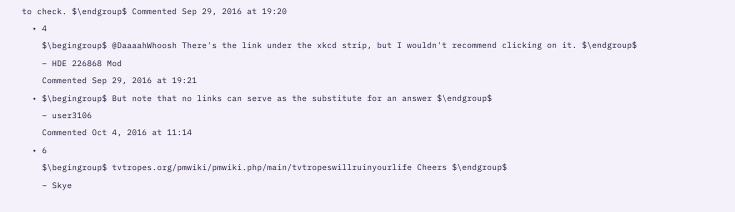to check. $\endgroup$ Commented Sep 29, 2016 at 19:20
  • 4
    $\begingroup$ @DaaaahWhoosh There's the link under the xkcd strip, but I wouldn't recommend clicking on it. $\endgroup$
    – HDE 226868 Mod
    Commented Sep 29, 2016 at 19:21
  • $\begingroup$ But note that no links can serve as the substitute for an answer $\endgroup$
    – user3106
    Commented Oct 4, 2016 at 11:14
  • 6
    $\begingroup$ tvtropes.org/pmwiki/pmwiki.php/main/tvtropeswillruinyourlife Cheers $\endgroup$
    – Skye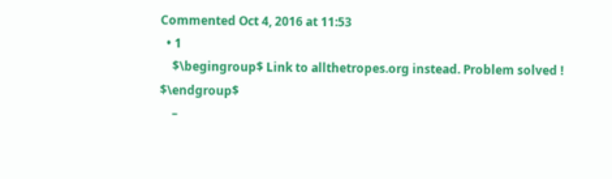Commented Oct 4, 2016 at 11:53
  • 1
    $\begingroup$ Link to allthetropes.org instead. Problem solved ! $\endgroup$
    –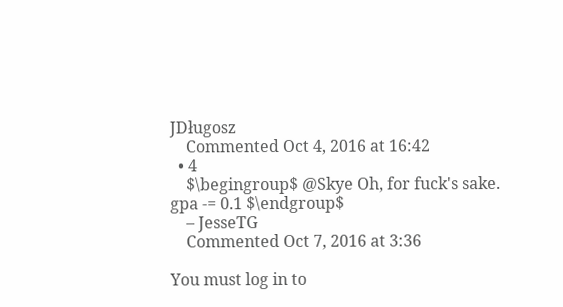JDługosz
    Commented Oct 4, 2016 at 16:42
  • 4
    $\begingroup$ @Skye Oh, for fuck's sake. gpa -= 0.1 $\endgroup$
    – JesseTG
    Commented Oct 7, 2016 at 3:36

You must log in to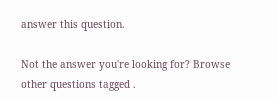answer this question.

Not the answer you're looking for? Browse other questions tagged .